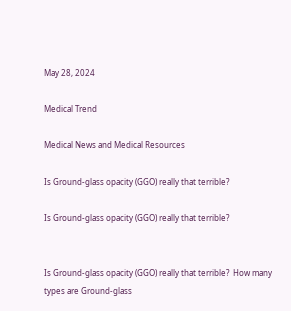May 28, 2024

Medical Trend

Medical News and Medical Resources

Is Ground-glass opacity (GGO) really that terrible?

Is Ground-glass opacity (GGO) really that terrible?


Is Ground-glass opacity (GGO) really that terrible?  How many types are Ground-glass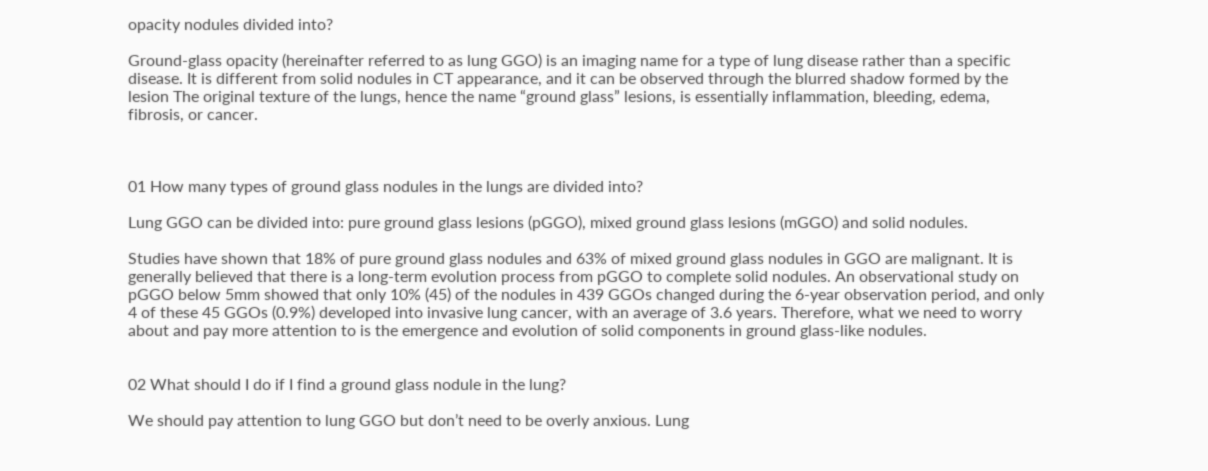opacity nodules divided into?

Ground-glass opacity (hereinafter referred to as lung GGO) is an imaging name for a type of lung disease rather than a specific disease. It is different from solid nodules in CT appearance, and it can be observed through the blurred shadow formed by the lesion The original texture of the lungs, hence the name “ground glass” lesions, is essentially inflammation, bleeding, edema, fibrosis, or cancer.



01 How many types of ground glass nodules in the lungs are divided into?

Lung GGO can be divided into: pure ground glass lesions (pGGO), mixed ground glass lesions (mGGO) and solid nodules.

Studies have shown that 18% of pure ground glass nodules and 63% of mixed ground glass nodules in GGO are malignant. It is generally believed that there is a long-term evolution process from pGGO to complete solid nodules. An observational study on pGGO below 5mm showed that only 10% (45) of the nodules in 439 GGOs changed during the 6-year observation period, and only 4 of these 45 GGOs (0.9%) developed into invasive lung cancer, with an average of 3.6 years. Therefore, what we need to worry about and pay more attention to is the emergence and evolution of solid components in ground glass-like nodules.


02 What should I do if I find a ground glass nodule in the lung?

We should pay attention to lung GGO but don’t need to be overly anxious. Lung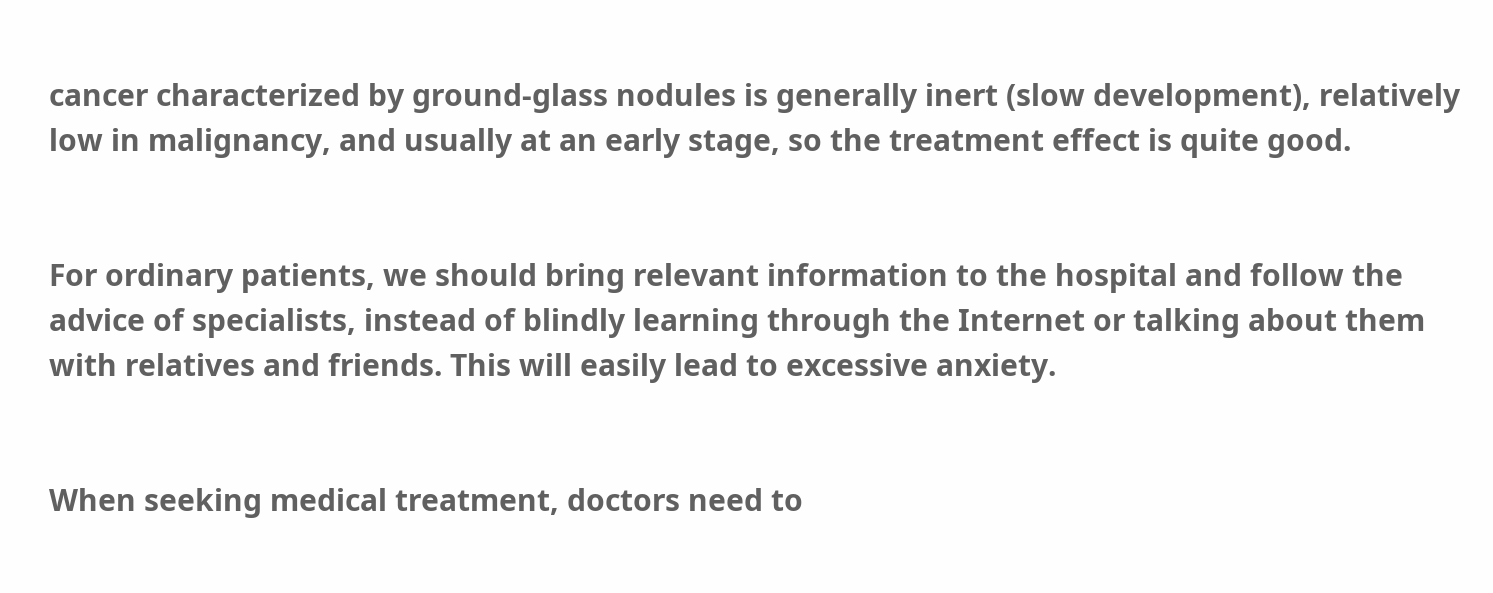cancer characterized by ground-glass nodules is generally inert (slow development), relatively low in malignancy, and usually at an early stage, so the treatment effect is quite good.


For ordinary patients, we should bring relevant information to the hospital and follow the advice of specialists, instead of blindly learning through the Internet or talking about them with relatives and friends. This will easily lead to excessive anxiety.


When seeking medical treatment, doctors need to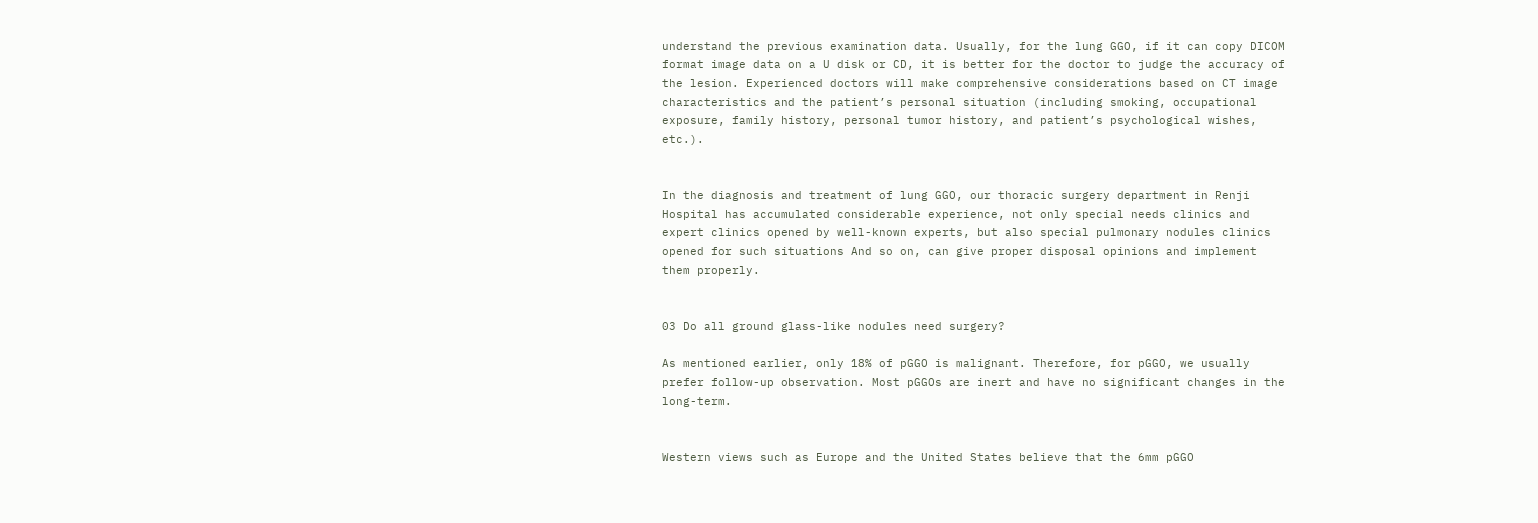understand the previous examination data. Usually, for the lung GGO, if it can copy DICOM format image data on a U disk or CD, it is better for the doctor to judge the accuracy of the lesion. Experienced doctors will make comprehensive considerations based on CT image characteristics and the patient’s personal situation (including smoking, occupational exposure, family history, personal tumor history, and patient’s psychological wishes, etc.).


In the diagnosis and treatment of lung GGO, our thoracic surgery department in Renji Hospital has accumulated considerable experience, not only special needs clinics and expert clinics opened by well-known experts, but also special pulmonary nodules clinics opened for such situations And so on, can give proper disposal opinions and implement them properly.


03 Do all ground glass-like nodules need surgery?

As mentioned earlier, only 18% of pGGO is malignant. Therefore, for pGGO, we usually prefer follow-up observation. Most pGGOs are inert and have no significant changes in the long-term.


Western views such as Europe and the United States believe that the 6mm pGGO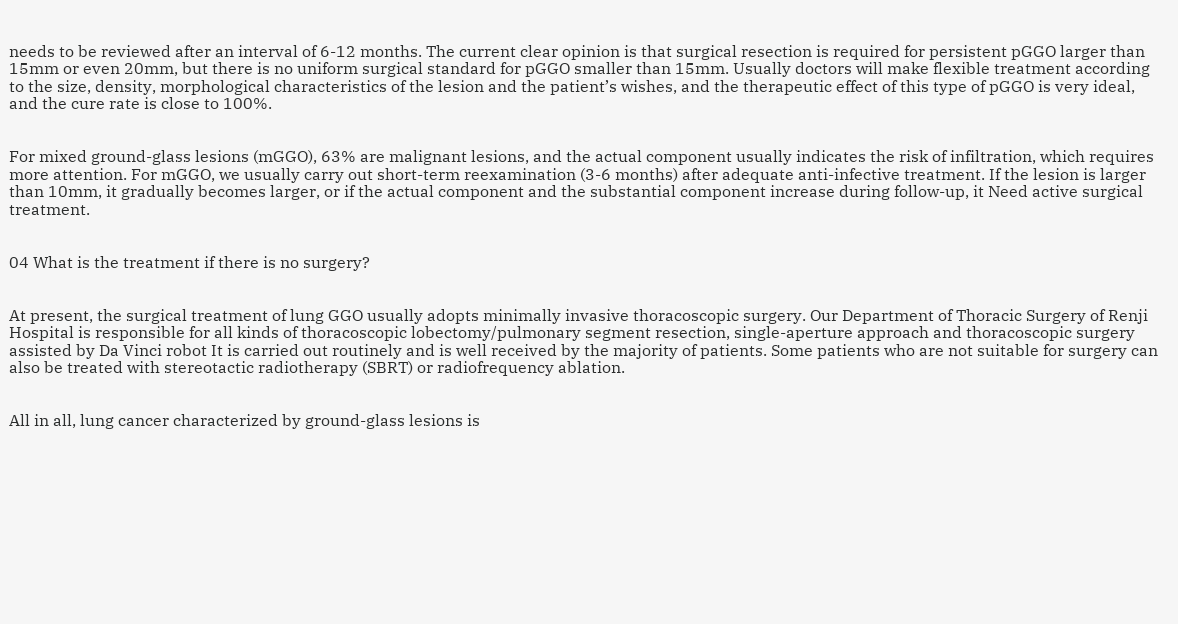needs to be reviewed after an interval of 6-12 months. The current clear opinion is that surgical resection is required for persistent pGGO larger than 15mm or even 20mm, but there is no uniform surgical standard for pGGO smaller than 15mm. Usually doctors will make flexible treatment according to the size, density, morphological characteristics of the lesion and the patient’s wishes, and the therapeutic effect of this type of pGGO is very ideal, and the cure rate is close to 100%.


For mixed ground-glass lesions (mGGO), 63% are malignant lesions, and the actual component usually indicates the risk of infiltration, which requires more attention. For mGGO, we usually carry out short-term reexamination (3-6 months) after adequate anti-infective treatment. If the lesion is larger than 10mm, it gradually becomes larger, or if the actual component and the substantial component increase during follow-up, it Need active surgical treatment.


04 What is the treatment if there is no surgery?


At present, the surgical treatment of lung GGO usually adopts minimally invasive thoracoscopic surgery. Our Department of Thoracic Surgery of Renji Hospital is responsible for all kinds of thoracoscopic lobectomy/pulmonary segment resection, single-aperture approach and thoracoscopic surgery assisted by Da Vinci robot It is carried out routinely and is well received by the majority of patients. Some patients who are not suitable for surgery can also be treated with stereotactic radiotherapy (SBRT) or radiofrequency ablation.


All in all, lung cancer characterized by ground-glass lesions is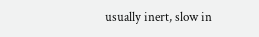usually inert, slow in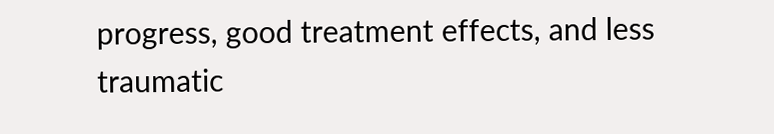progress, good treatment effects, and less traumatic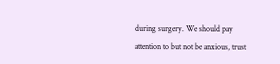during surgery. We should pay attention to but not be anxious, trust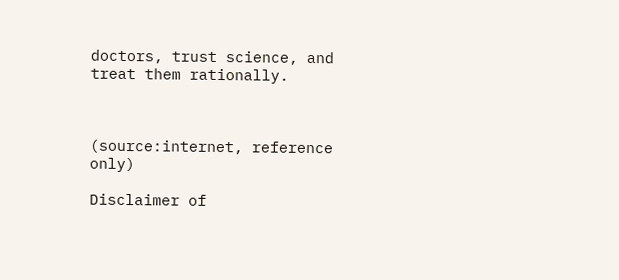doctors, trust science, and treat them rationally.



(source:internet, reference only)

Disclaimer of